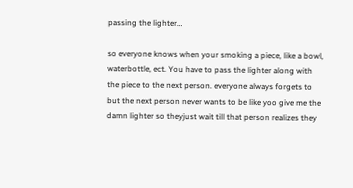passing the lighter…

so everyone knows when your smoking a piece, like a bowl, waterbottle, ect. You have to pass the lighter along with the piece to the next person. everyone always forgets to but the next person never wants to be like yoo give me the damn lighter so theyjust wait till that person realizes they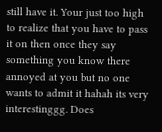still have it. Your just too high to realize that you have to pass it on then once they say something you know there annoyed at you but no one wants to admit it hahah its very interestinggg. Does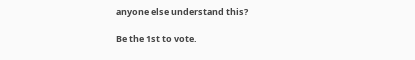anyone else understand this?

Be the 1st to vote.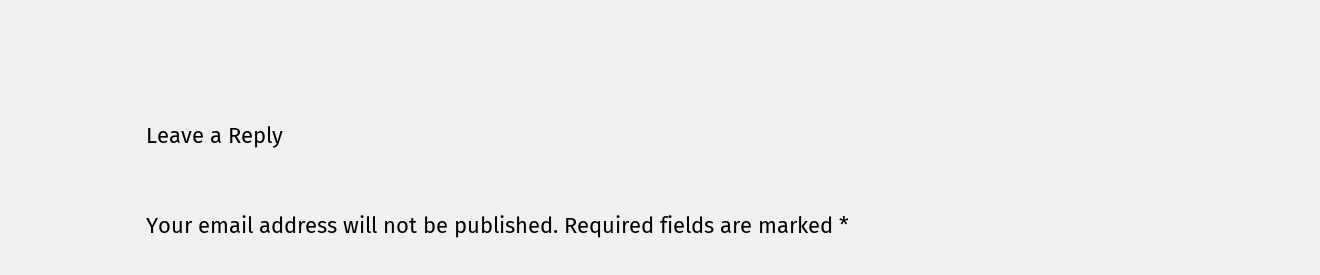Leave a Reply

Your email address will not be published. Required fields are marked *